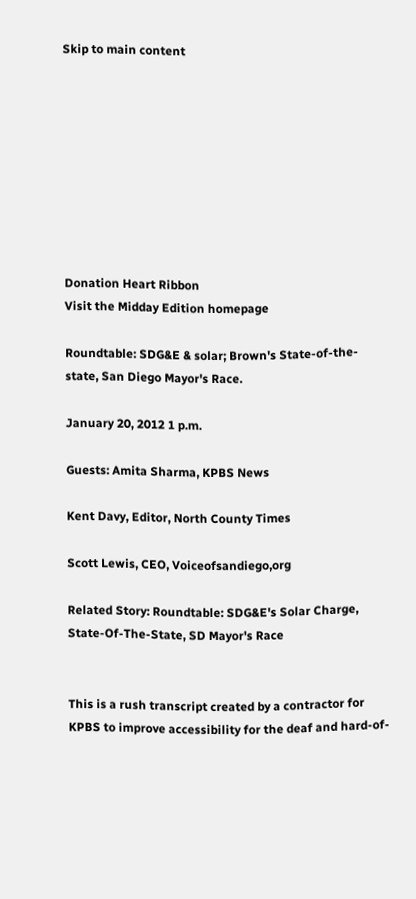Skip to main content









Donation Heart Ribbon
Visit the Midday Edition homepage

Roundtable: SDG&E & solar; Brown's State-of-the-state, San Diego Mayor's Race.

January 20, 2012 1 p.m.

Guests: Amita Sharma, KPBS News

Kent Davy, Editor, North County Times

Scott Lewis, CEO, Voiceofsandiego,org

Related Story: Roundtable: SDG&E's Solar Charge, State-Of-The-State, SD Mayor's Race


This is a rush transcript created by a contractor for KPBS to improve accessibility for the deaf and hard-of-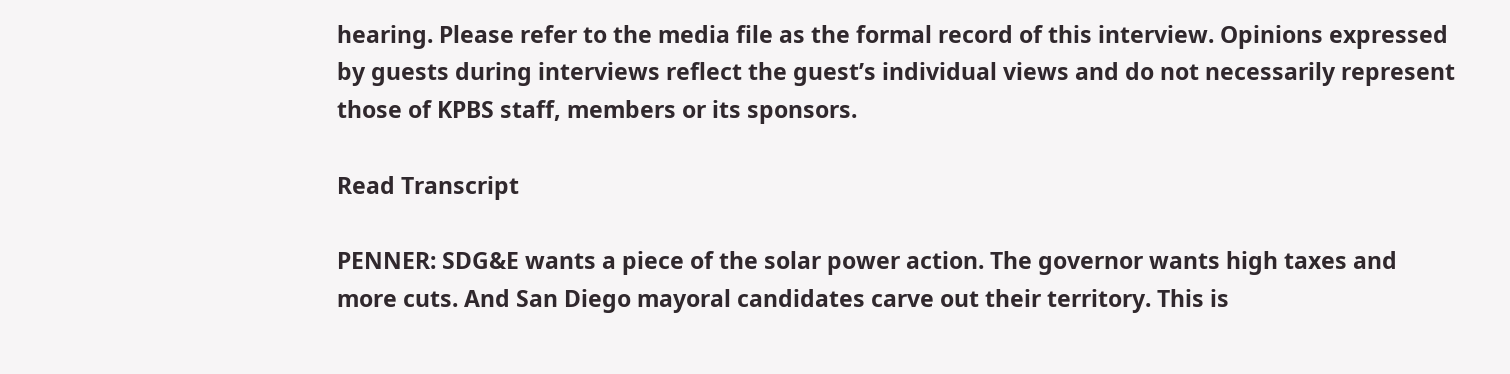hearing. Please refer to the media file as the formal record of this interview. Opinions expressed by guests during interviews reflect the guest’s individual views and do not necessarily represent those of KPBS staff, members or its sponsors.

Read Transcript

PENNER: SDG&E wants a piece of the solar power action. The governor wants high taxes and more cuts. And San Diego mayoral candidates carve out their territory. This is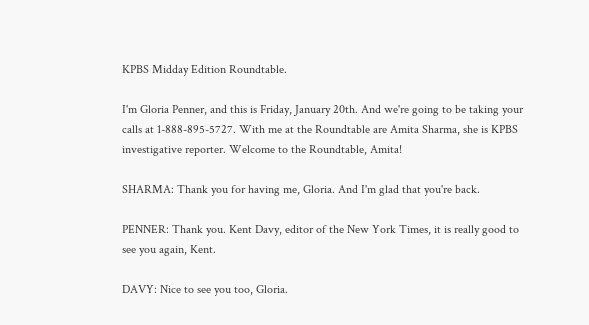KPBS Midday Edition Roundtable.

I'm Gloria Penner, and this is Friday, January 20th. And we're going to be taking your calls at 1-888-895-5727. With me at the Roundtable are Amita Sharma, she is KPBS investigative reporter. Welcome to the Roundtable, Amita!

SHARMA: Thank you for having me, Gloria. And I'm glad that you're back.

PENNER: Thank you. Kent Davy, editor of the New York Times, it is really good to see you again, Kent.

DAVY: Nice to see you too, Gloria.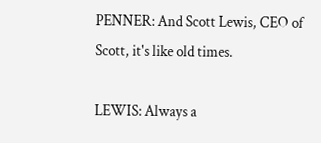PENNER: And Scott Lewis, CEO of Scott, it's like old times.

LEWIS: Always a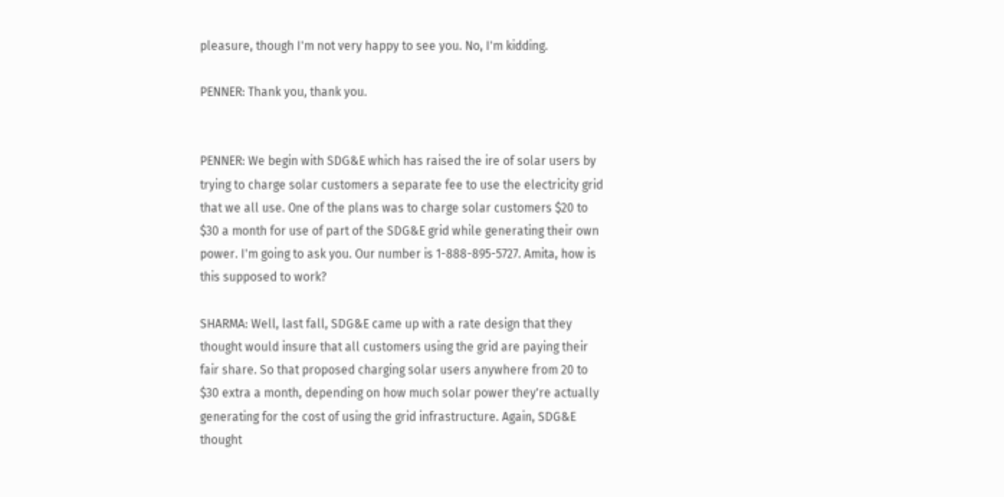pleasure, though I'm not very happy to see you. No, I'm kidding.

PENNER: Thank you, thank you.


PENNER: We begin with SDG&E which has raised the ire of solar users by trying to charge solar customers a separate fee to use the electricity grid that we all use. One of the plans was to charge solar customers $20 to $30 a month for use of part of the SDG&E grid while generating their own power. I'm going to ask you. Our number is 1-888-895-5727. Amita, how is this supposed to work?

SHARMA: Well, last fall, SDG&E came up with a rate design that they thought would insure that all customers using the grid are paying their fair share. So that proposed charging solar users anywhere from 20 to $30 extra a month, depending on how much solar power they're actually generating for the cost of using the grid infrastructure. Again, SDG&E thought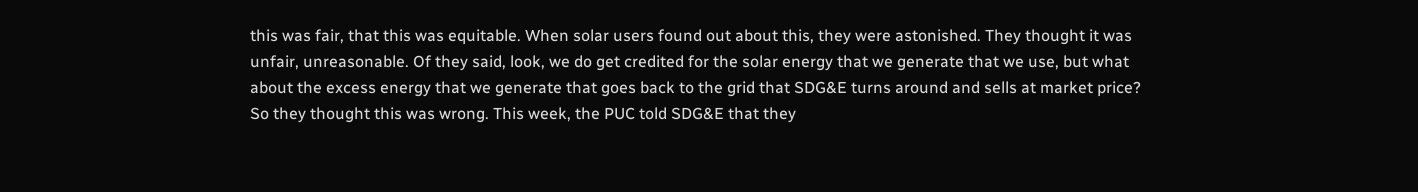this was fair, that this was equitable. When solar users found out about this, they were astonished. They thought it was unfair, unreasonable. Of they said, look, we do get credited for the solar energy that we generate that we use, but what about the excess energy that we generate that goes back to the grid that SDG&E turns around and sells at market price? So they thought this was wrong. This week, the PUC told SDG&E that they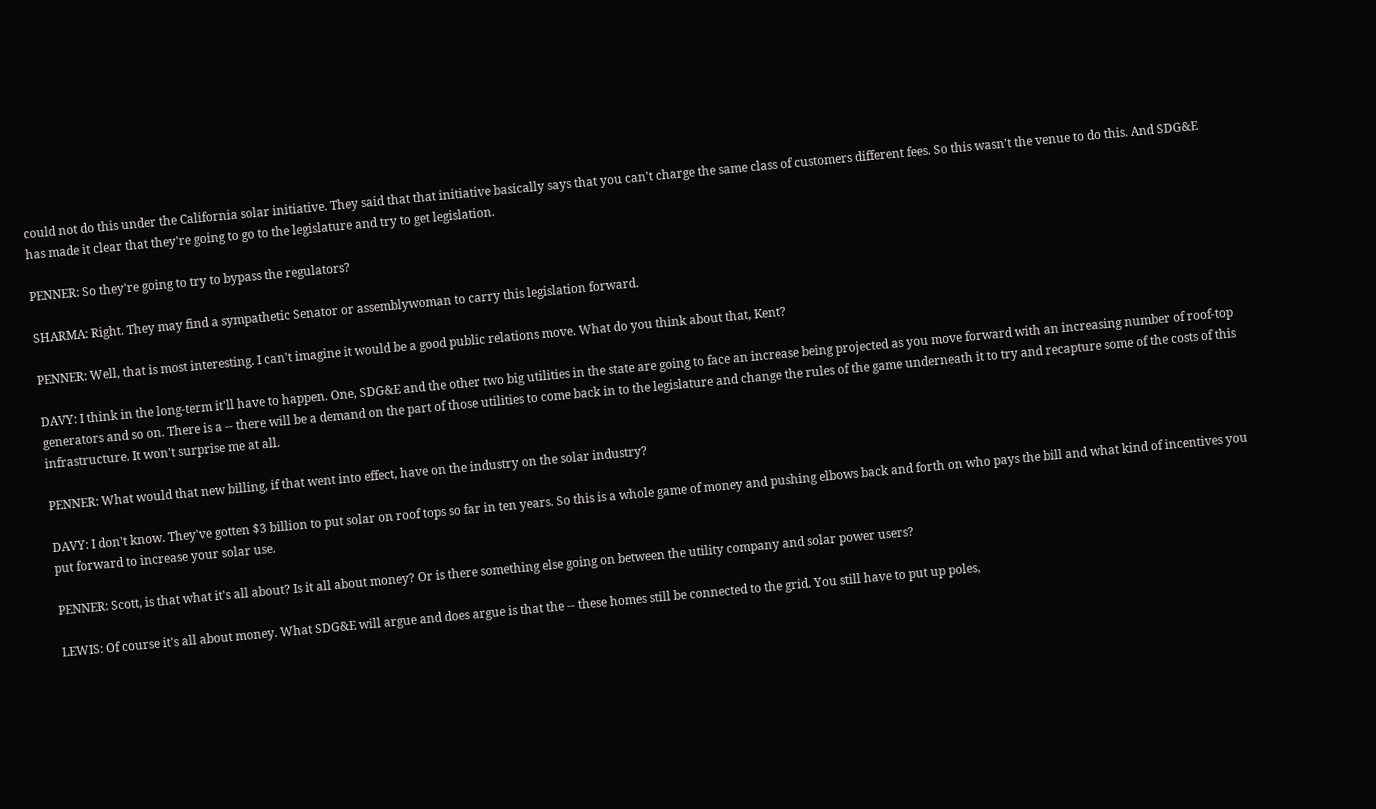could not do this under the California solar initiative. They said that that initiative basically says that you can't charge the same class of customers different fees. So this wasn't the venue to do this. And SDG&E has made it clear that they're going to go to the legislature and try to get legislation.

PENNER: So they're going to try to bypass the regulators?

SHARMA: Right. They may find a sympathetic Senator or assemblywoman to carry this legislation forward.

PENNER: Well, that is most interesting. I can't imagine it would be a good public relations move. What do you think about that, Kent?

DAVY: I think in the long-term it'll have to happen. One, SDG&E and the other two big utilities in the state are going to face an increase being projected as you move forward with an increasing number of roof-top generators and so on. There is a -- there will be a demand on the part of those utilities to come back in to the legislature and change the rules of the game underneath it to try and recapture some of the costs of this infrastructure. It won't surprise me at all.

PENNER: What would that new billing, if that went into effect, have on the industry on the solar industry?

DAVY: I don't know. They've gotten $3 billion to put solar on roof tops so far in ten years. So this is a whole game of money and pushing elbows back and forth on who pays the bill and what kind of incentives you put forward to increase your solar use.

PENNER: Scott, is that what it's all about? Is it all about money? Or is there something else going on between the utility company and solar power users?

LEWIS: Of course it's all about money. What SDG&E will argue and does argue is that the -- these homes still be connected to the grid. You still have to put up poles,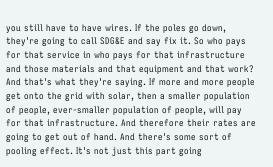you still have to have wires. If the poles go down, they're going to call SDG&E and say fix it. So who pays for that service in who pays for that infrastructure and those materials and that equipment and that work? And that's what they're saying. If more and more people get onto the grid with solar, then a smaller population of people, ever-smaller population of people, will pay for that infrastructure. And therefore their rates are going to get out of hand. And there's some sort of pooling effect. It's not just this part going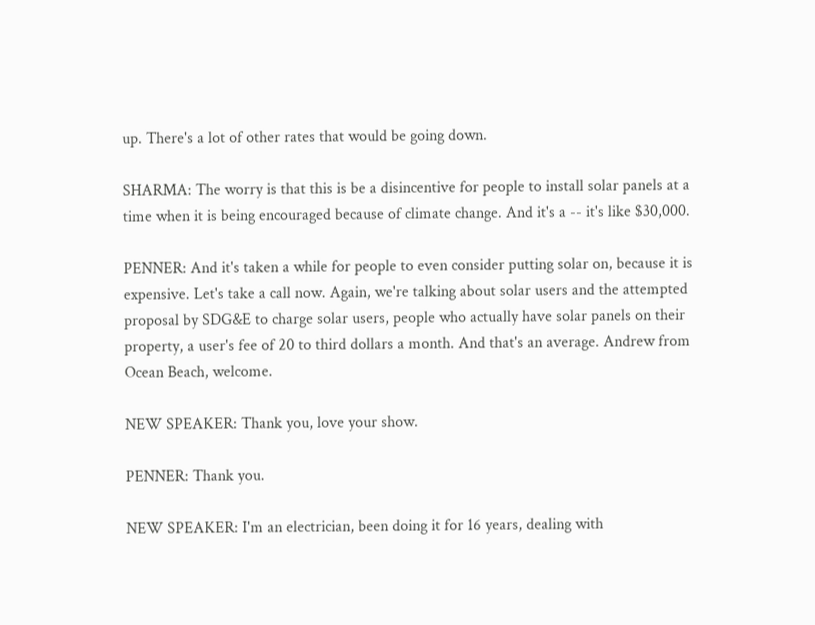up. There's a lot of other rates that would be going down.

SHARMA: The worry is that this is be a disincentive for people to install solar panels at a time when it is being encouraged because of climate change. And it's a -- it's like $30,000.

PENNER: And it's taken a while for people to even consider putting solar on, because it is expensive. Let's take a call now. Again, we're talking about solar users and the attempted proposal by SDG&E to charge solar users, people who actually have solar panels on their property, a user's fee of 20 to third dollars a month. And that's an average. Andrew from Ocean Beach, welcome.

NEW SPEAKER: Thank you, love your show.

PENNER: Thank you.

NEW SPEAKER: I'm an electrician, been doing it for 16 years, dealing with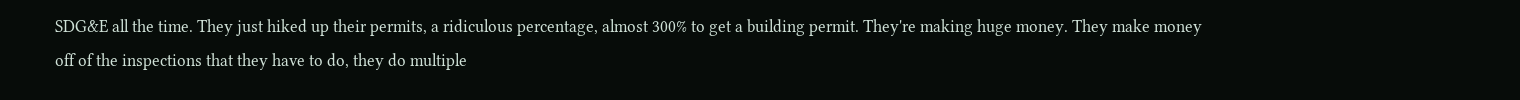SDG&E all the time. They just hiked up their permits, a ridiculous percentage, almost 300% to get a building permit. They're making huge money. They make money off of the inspections that they have to do, they do multiple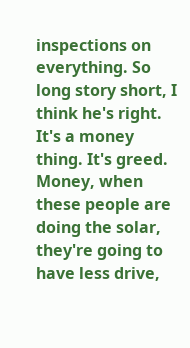inspections on everything. So long story short, I think he's right. It's a money thing. It's greed. Money, when these people are doing the solar, they're going to have less drive,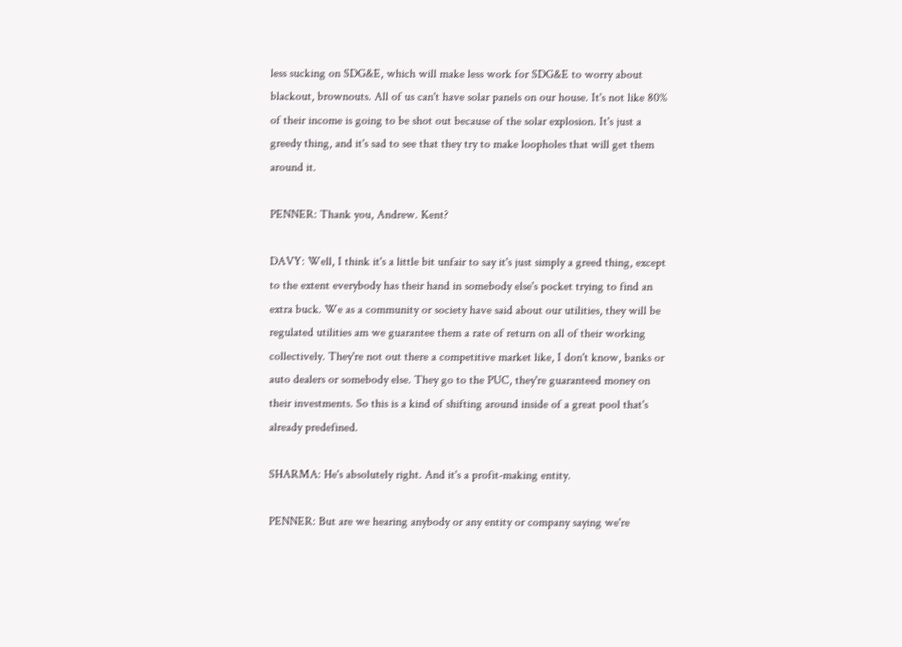less sucking on SDG&E, which will make less work for SDG&E to worry about blackout, brownouts. All of us can't have solar panels on our house. It's not like 80% of their income is going to be shot out because of the solar explosion. It's just a greedy thing, and it's sad to see that they try to make loopholes that will get them around it.

PENNER: Thank you, Andrew. Kent?

DAVY: Well, I think it's a little bit unfair to say it's just simply a greed thing, except to the extent everybody has their hand in somebody else's pocket trying to find an extra buck. We as a community or society have said about our utilities, they will be regulated utilities am we guarantee them a rate of return on all of their working collectively. They're not out there a competitive market like, I don't know, banks or auto dealers or somebody else. They go to the PUC, they're guaranteed money on their investments. So this is a kind of shifting around inside of a great pool that's already predefined.

SHARMA: He's absolutely right. And it's a profit-making entity.

PENNER: But are we hearing anybody or any entity or company saying we're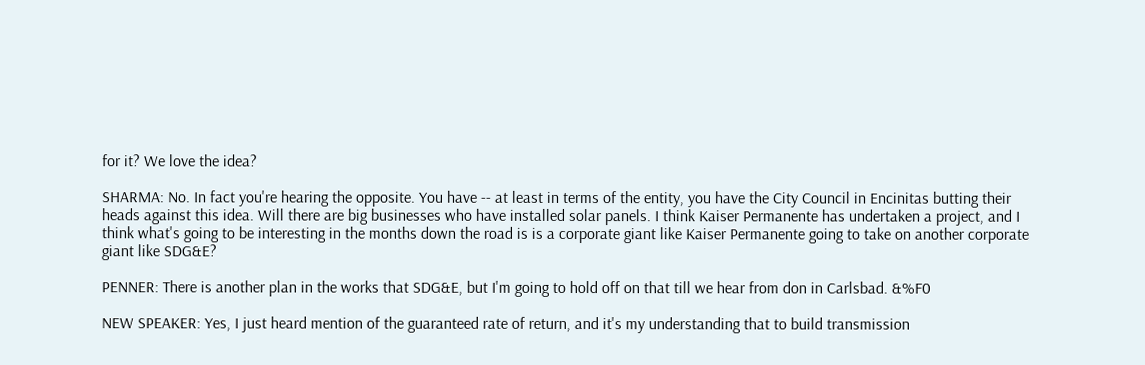for it? We love the idea?

SHARMA: No. In fact you're hearing the opposite. You have -- at least in terms of the entity, you have the City Council in Encinitas butting their heads against this idea. Will there are big businesses who have installed solar panels. I think Kaiser Permanente has undertaken a project, and I think what's going to be interesting in the months down the road is is a corporate giant like Kaiser Permanente going to take on another corporate giant like SDG&E?

PENNER: There is another plan in the works that SDG&E, but I'm going to hold off on that till we hear from don in Carlsbad. &%F0

NEW SPEAKER: Yes, I just heard mention of the guaranteed rate of return, and it's my understanding that to build transmission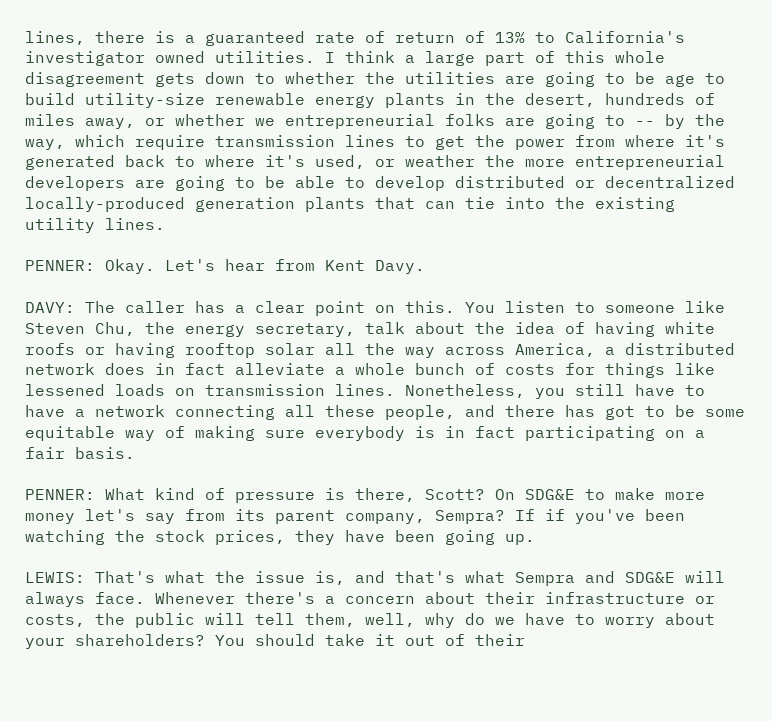lines, there is a guaranteed rate of return of 13% to California's investigator owned utilities. I think a large part of this whole disagreement gets down to whether the utilities are going to be age to build utility-size renewable energy plants in the desert, hundreds of miles away, or whether we entrepreneurial folks are going to -- by the way, which require transmission lines to get the power from where it's generated back to where it's used, or weather the more entrepreneurial developers are going to be able to develop distributed or decentralized locally-produced generation plants that can tie into the existing utility lines.

PENNER: Okay. Let's hear from Kent Davy.

DAVY: The caller has a clear point on this. You listen to someone like Steven Chu, the energy secretary, talk about the idea of having white roofs or having rooftop solar all the way across America, a distributed network does in fact alleviate a whole bunch of costs for things like lessened loads on transmission lines. Nonetheless, you still have to have a network connecting all these people, and there has got to be some equitable way of making sure everybody is in fact participating on a fair basis.

PENNER: What kind of pressure is there, Scott? On SDG&E to make more money let's say from its parent company, Sempra? If if you've been watching the stock prices, they have been going up.

LEWIS: That's what the issue is, and that's what Sempra and SDG&E will always face. Whenever there's a concern about their infrastructure or costs, the public will tell them, well, why do we have to worry about your shareholders? You should take it out of their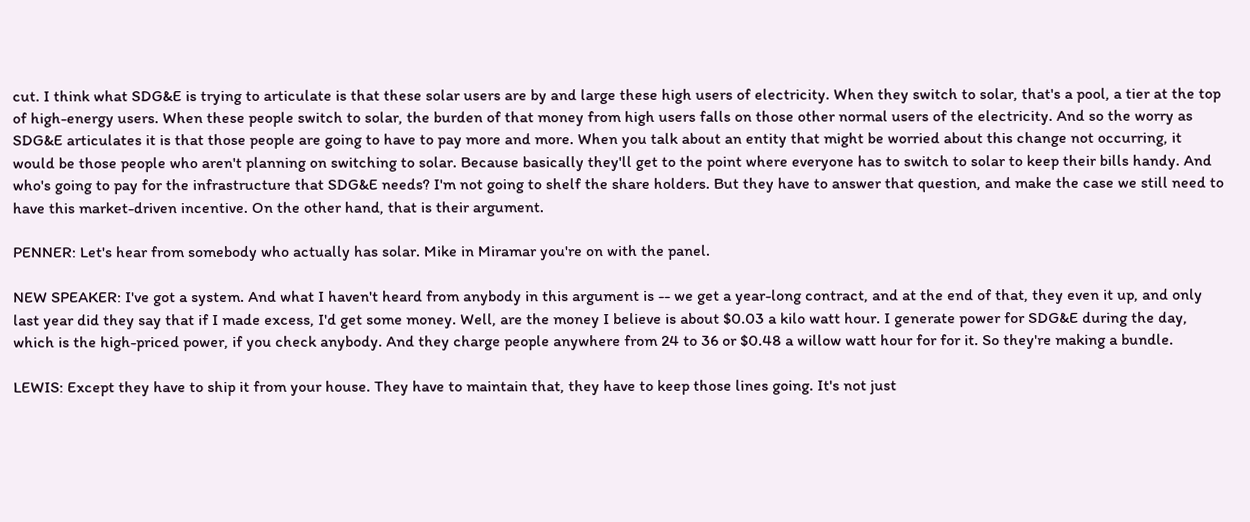cut. I think what SDG&E is trying to articulate is that these solar users are by and large these high users of electricity. When they switch to solar, that's a pool, a tier at the top of high-energy users. When these people switch to solar, the burden of that money from high users falls on those other normal users of the electricity. And so the worry as SDG&E articulates it is that those people are going to have to pay more and more. When you talk about an entity that might be worried about this change not occurring, it would be those people who aren't planning on switching to solar. Because basically they'll get to the point where everyone has to switch to solar to keep their bills handy. And who's going to pay for the infrastructure that SDG&E needs? I'm not going to shelf the share holders. But they have to answer that question, and make the case we still need to have this market-driven incentive. On the other hand, that is their argument.

PENNER: Let's hear from somebody who actually has solar. Mike in Miramar you're on with the panel.

NEW SPEAKER: I've got a system. And what I haven't heard from anybody in this argument is -- we get a year-long contract, and at the end of that, they even it up, and only last year did they say that if I made excess, I'd get some money. Well, are the money I believe is about $0.03 a kilo watt hour. I generate power for SDG&E during the day, which is the high-priced power, if you check anybody. And they charge people anywhere from 24 to 36 or $0.48 a willow watt hour for for it. So they're making a bundle.

LEWIS: Except they have to ship it from your house. They have to maintain that, they have to keep those lines going. It's not just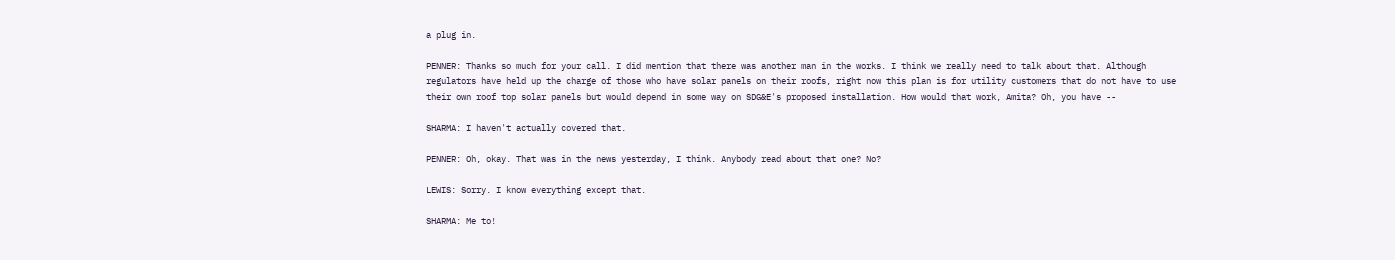a plug in.

PENNER: Thanks so much for your call. I did mention that there was another man in the works. I think we really need to talk about that. Although regulators have held up the charge of those who have solar panels on their roofs, right now this plan is for utility customers that do not have to use their own roof top solar panels but would depend in some way on SDG&E's proposed installation. How would that work, Amita? Oh, you have --

SHARMA: I haven't actually covered that.

PENNER: Oh, okay. That was in the news yesterday, I think. Anybody read about that one? No?

LEWIS: Sorry. I know everything except that.

SHARMA: Me to!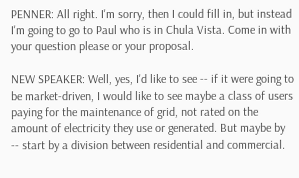PENNER: All right. I'm sorry, then I could fill in, but instead I'm going to go to Paul who is in Chula Vista. Come in with your question please or your proposal.

NEW SPEAKER: Well, yes, I'd like to see -- if it were going to be market-driven, I would like to see maybe a class of users paying for the maintenance of grid, not rated on the amount of electricity they use or generated. But maybe by -- start by a division between residential and commercial.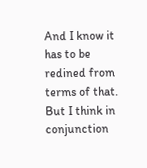And I know it has to be redined from terms of that. But I think in conjunction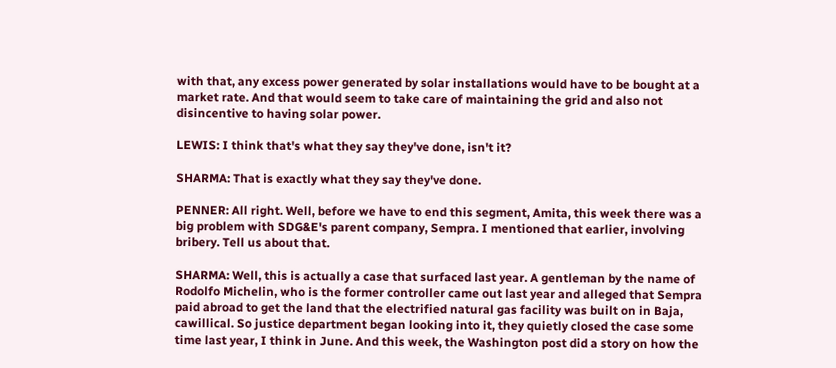with that, any excess power generated by solar installations would have to be bought at a market rate. And that would seem to take care of maintaining the grid and also not disincentive to having solar power.

LEWIS: I think that's what they say they've done, isn't it?

SHARMA: That is exactly what they say they've done.

PENNER: All right. Well, before we have to end this segment, Amita, this week there was a big problem with SDG&E's parent company, Sempra. I mentioned that earlier, involving bribery. Tell us about that.

SHARMA: Well, this is actually a case that surfaced last year. A gentleman by the name of Rodolfo Michelin, who is the former controller came out last year and alleged that Sempra paid abroad to get the land that the electrified natural gas facility was built on in Baja, cawillical. So justice department began looking into it, they quietly closed the case some time last year, I think in June. And this week, the Washington post did a story on how the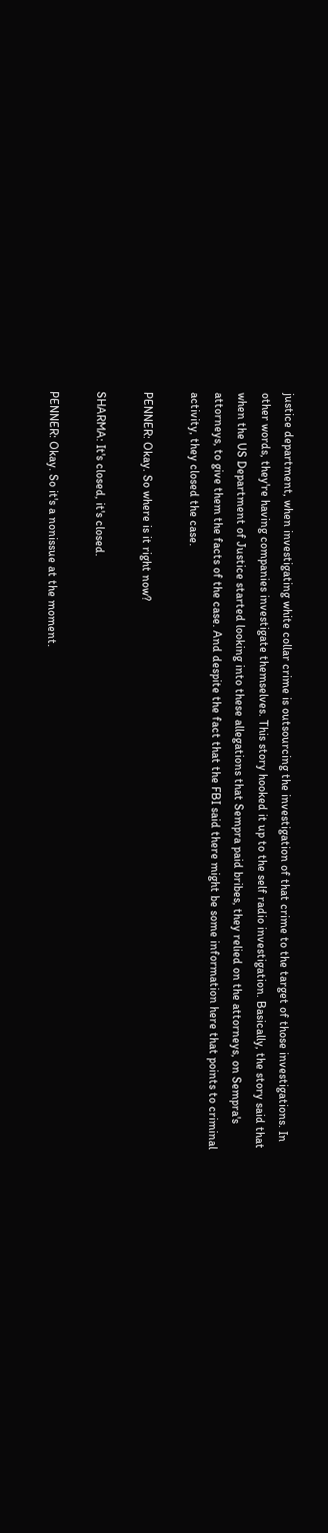justice department, when investigating white collar crime is outsourcing the investigation of that crime to the target of those investigations. In other words, they're having companies investigate themselves. This story hooked it up to the self radio investigation. Basically, the story said that when the US Department of Justice started looking into these allegations that Sempra paid bribes, they relied on the attorneys, on Sempra's attorneys, to give them the facts of the case. And despite the fact that the FBI said there might be some information here that points to criminal activity, they closed the case.

PENNER: Okay. So where is it right now?

SHARMA: It's closed, it's closed.

PENNER: Okay. So it's a nonissue at the moment.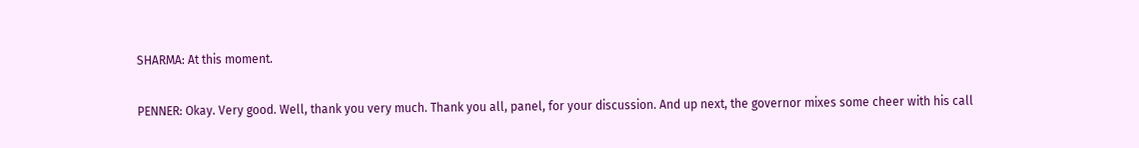SHARMA: At this moment.

PENNER: Okay. Very good. Well, thank you very much. Thank you all, panel, for your discussion. And up next, the governor mixes some cheer with his call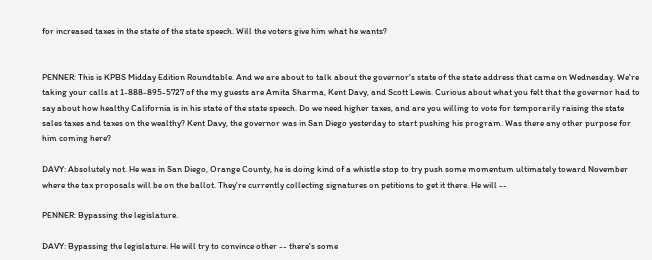for increased taxes in the state of the state speech. Will the voters give him what he wants?


PENNER: This is KPBS Midday Edition Roundtable. And we are about to talk about the governor's state of the state address that came on Wednesday. We're taking your calls at 1-888-895-5727 of the my guests are Amita Sharma, Kent Davy, and Scott Lewis. Curious about what you felt that the governor had to say about how healthy California is in his state of the state speech. Do we need higher taxes, and are you willing to vote for temporarily raising the state sales taxes and taxes on the wealthy? Kent Davy, the governor was in San Diego yesterday to start pushing his program. Was there any other purpose for him coming here?

DAVY: Absolutely not. He was in San Diego, Orange County, he is doing kind of a whistle stop to try push some momentum ultimately toward November where the tax proposals will be on the ballot. They're currently collecting signatures on petitions to get it there. He will --

PENNER: Bypassing the legislature.

DAVY: Bypassing the legislature. He will try to convince other -- there's some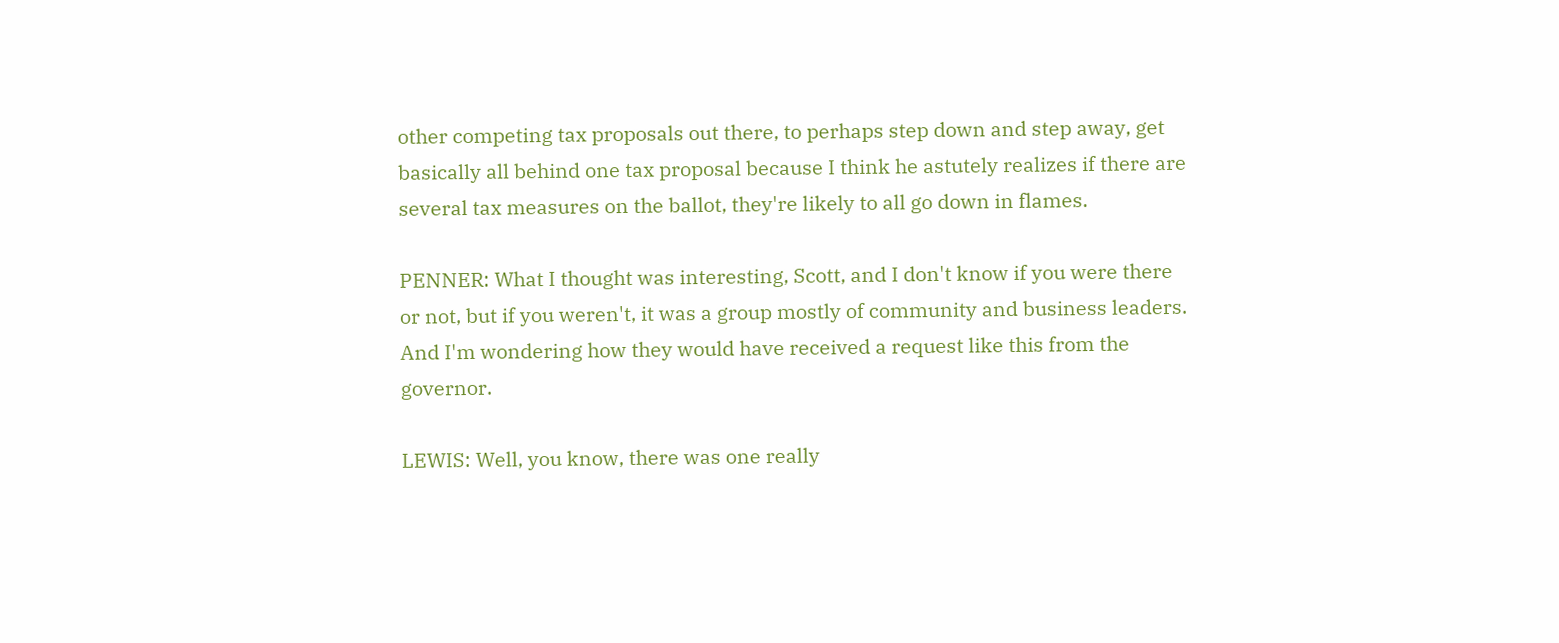other competing tax proposals out there, to perhaps step down and step away, get basically all behind one tax proposal because I think he astutely realizes if there are several tax measures on the ballot, they're likely to all go down in flames.

PENNER: What I thought was interesting, Scott, and I don't know if you were there or not, but if you weren't, it was a group mostly of community and business leaders. And I'm wondering how they would have received a request like this from the governor.

LEWIS: Well, you know, there was one really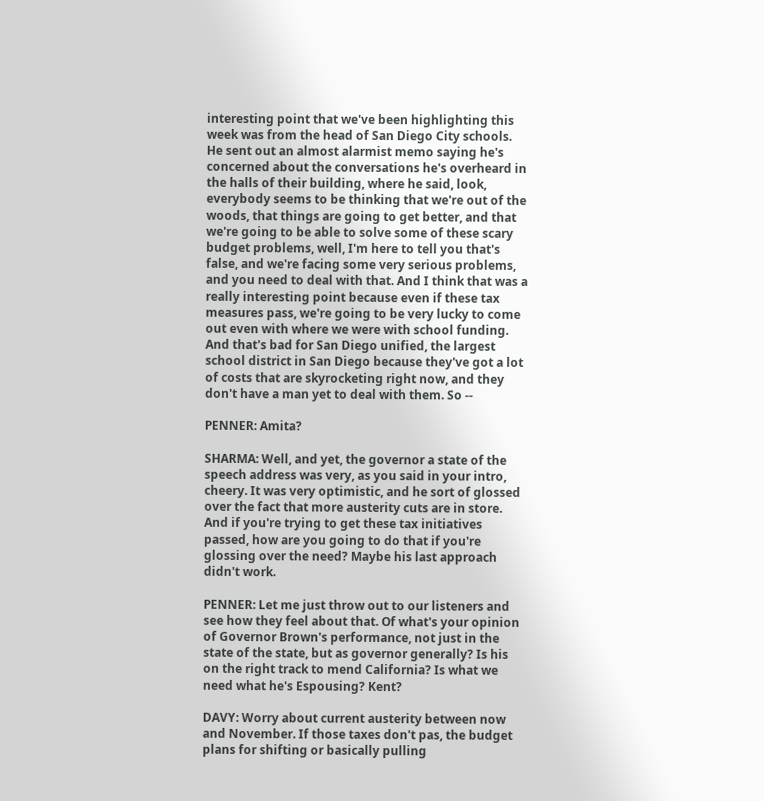interesting point that we've been highlighting this week was from the head of San Diego City schools. He sent out an almost alarmist memo saying he's concerned about the conversations he's overheard in the halls of their building, where he said, look, everybody seems to be thinking that we're out of the woods, that things are going to get better, and that we're going to be able to solve some of these scary budget problems, well, I'm here to tell you that's false, and we're facing some very serious problems, and you need to deal with that. And I think that was a really interesting point because even if these tax measures pass, we're going to be very lucky to come out even with where we were with school funding. And that's bad for San Diego unified, the largest school district in San Diego because they've got a lot of costs that are skyrocketing right now, and they don't have a man yet to deal with them. So --

PENNER: Amita?

SHARMA: Well, and yet, the governor a state of the speech address was very, as you said in your intro, cheery. It was very optimistic, and he sort of glossed over the fact that more austerity cuts are in store. And if you're trying to get these tax initiatives passed, how are you going to do that if you're glossing over the need? Maybe his last approach didn't work.

PENNER: Let me just throw out to our listeners and see how they feel about that. Of what's your opinion of Governor Brown's performance, not just in the state of the state, but as governor generally? Is his on the right track to mend California? Is what we need what he's Espousing? Kent?

DAVY: Worry about current austerity between now and November. If those taxes don't pas, the budget plans for shifting or basically pulling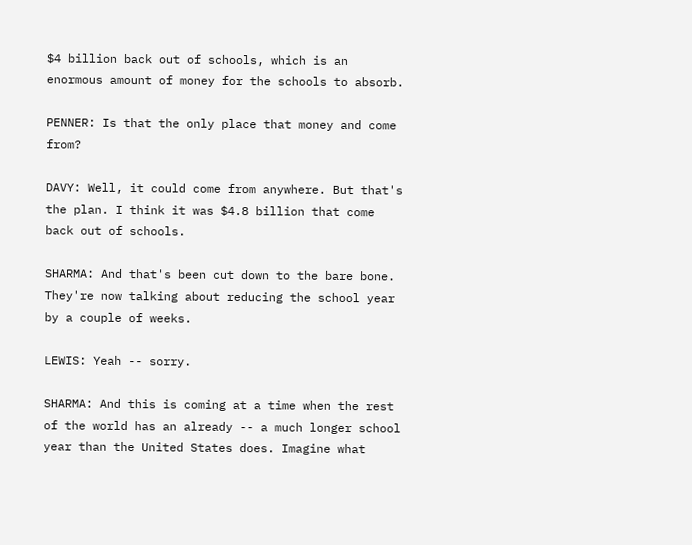$4 billion back out of schools, which is an enormous amount of money for the schools to absorb.

PENNER: Is that the only place that money and come from?

DAVY: Well, it could come from anywhere. But that's the plan. I think it was $4.8 billion that come back out of schools.

SHARMA: And that's been cut down to the bare bone. They're now talking about reducing the school year by a couple of weeks.

LEWIS: Yeah -- sorry.

SHARMA: And this is coming at a time when the rest of the world has an already -- a much longer school year than the United States does. Imagine what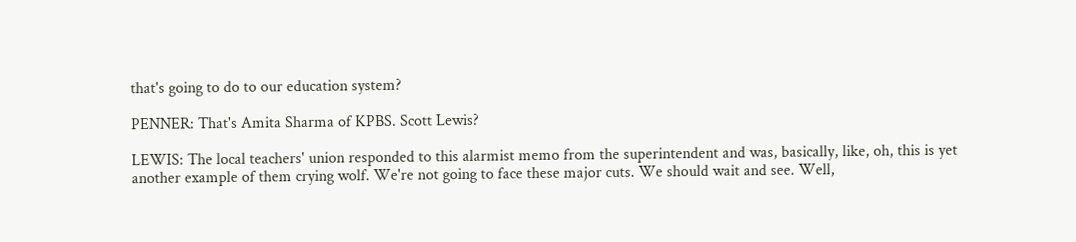that's going to do to our education system?

PENNER: That's Amita Sharma of KPBS. Scott Lewis?

LEWIS: The local teachers' union responded to this alarmist memo from the superintendent and was, basically, like, oh, this is yet another example of them crying wolf. We're not going to face these major cuts. We should wait and see. Well,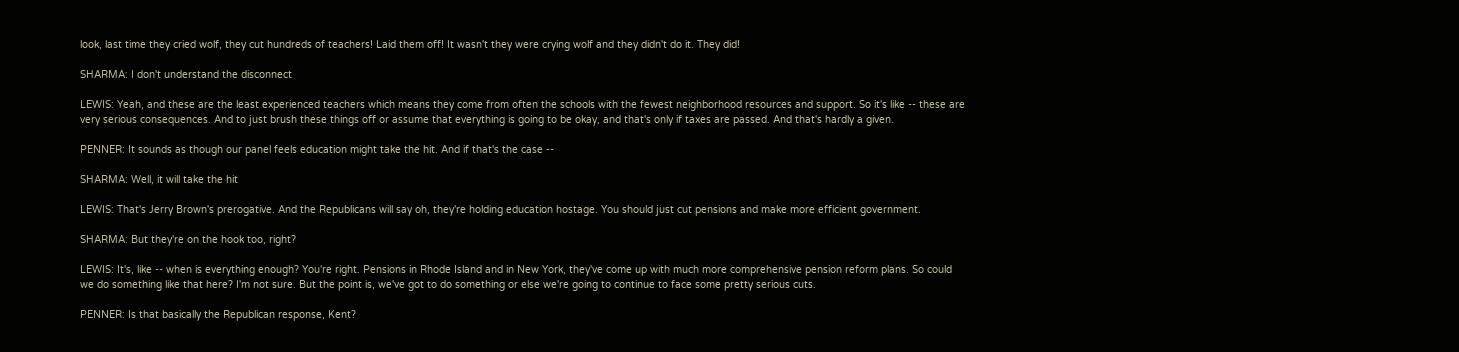look, last time they cried wolf, they cut hundreds of teachers! Laid them off! It wasn't they were crying wolf and they didn't do it. They did!

SHARMA: I don't understand the disconnect

LEWIS: Yeah, and these are the least experienced teachers which means they come from often the schools with the fewest neighborhood resources and support. So it's like -- these are very serious consequences. And to just brush these things off or assume that everything is going to be okay, and that's only if taxes are passed. And that's hardly a given.

PENNER: It sounds as though our panel feels education might take the hit. And if that's the case --

SHARMA: Well, it will take the hit

LEWIS: That's Jerry Brown's prerogative. And the Republicans will say oh, they're holding education hostage. You should just cut pensions and make more efficient government.

SHARMA: But they're on the hook too, right?

LEWIS: It's, like -- when is everything enough? You're right. Pensions in Rhode Island and in New York, they've come up with much more comprehensive pension reform plans. So could we do something like that here? I'm not sure. But the point is, we've got to do something or else we're going to continue to face some pretty serious cuts.

PENNER: Is that basically the Republican response, Kent?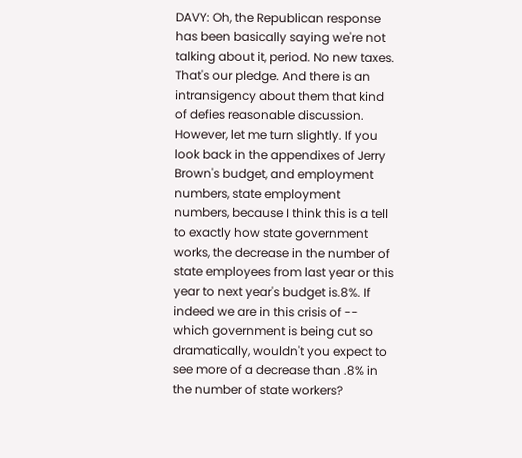DAVY: Oh, the Republican response has been basically saying we're not talking about it, period. No new taxes. That's our pledge. And there is an intransigency about them that kind of defies reasonable discussion. However, let me turn slightly. If you look back in the appendixes of Jerry Brown's budget, and employment numbers, state employment numbers, because I think this is a tell to exactly how state government works, the decrease in the number of state employees from last year or this year to next year's budget is.8%. If indeed we are in this crisis of -- which government is being cut so dramatically, wouldn't you expect to see more of a decrease than .8% in the number of state workers?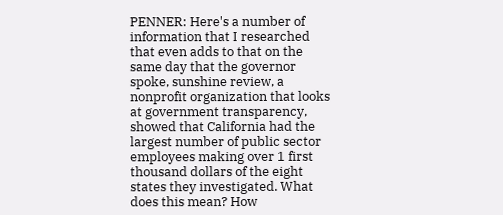PENNER: Here's a number of information that I researched that even adds to that on the same day that the governor spoke, sunshine review, a nonprofit organization that looks at government transparency, showed that California had the largest number of public sector employees making over 1 first thousand dollars of the eight states they investigated. What does this mean? How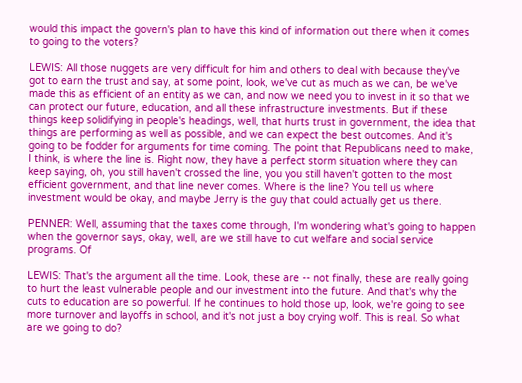would this impact the govern's plan to have this kind of information out there when it comes to going to the voters?

LEWIS: All those nuggets are very difficult for him and others to deal with because they've got to earn the trust and say, at some point, look, we've cut as much as we can, be we've made this as efficient of an entity as we can, and now we need you to invest in it so that we can protect our future, education, and all these infrastructure investments. But if these things keep solidifying in people's headings, well, that hurts trust in government, the idea that things are performing as well as possible, and we can expect the best outcomes. And it's going to be fodder for arguments for time coming. The point that Republicans need to make, I think, is where the line is. Right now, they have a perfect storm situation where they can keep saying, oh, you still haven't crossed the line, you you still haven't gotten to the most efficient government, and that line never comes. Where is the line? You tell us where investment would be okay, and maybe Jerry is the guy that could actually get us there.

PENNER: Well, assuming that the taxes come through, I'm wondering what's going to happen when the governor says, okay, well, are we still have to cut welfare and social service programs. Of

LEWIS: That's the argument all the time. Look, these are -- not finally, these are really going to hurt the least vulnerable people and our investment into the future. And that's why the cuts to education are so powerful. If he continues to hold those up, look, we're going to see more turnover and layoffs in school, and it's not just a boy crying wolf. This is real. So what are we going to do?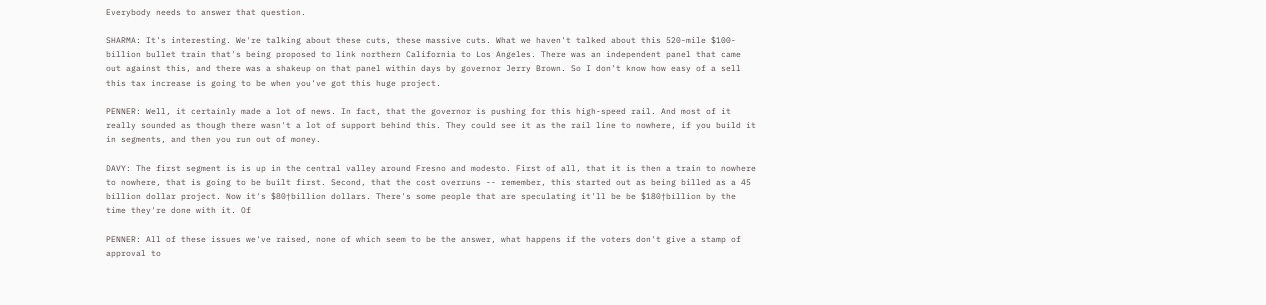Everybody needs to answer that question.

SHARMA: It's interesting. We're talking about these cuts, these massive cuts. What we haven't talked about this 520-mile $100-billion bullet train that's being proposed to link northern California to Los Angeles. There was an independent panel that came out against this, and there was a shakeup on that panel within days by governor Jerry Brown. So I don't know how easy of a sell this tax increase is going to be when you've got this huge project.

PENNER: Well, it certainly made a lot of news. In fact, that the governor is pushing for this high-speed rail. And most of it really sounded as though there wasn't a lot of support behind this. They could see it as the rail line to nowhere, if you build it in segments, and then you run out of money.

DAVY: The first segment is is up in the central valley around Fresno and modesto. First of all, that it is then a train to nowhere to nowhere, that is going to be built first. Second, that the cost overruns -- remember, this started out as being billed as a 45 billion dollar project. Now it's $80†billion dollars. There's some people that are speculating it'll be be $180†billion by the time they're done with it. Of

PENNER: All of these issues we've raised, none of which seem to be the answer, what happens if the voters don't give a stamp of approval to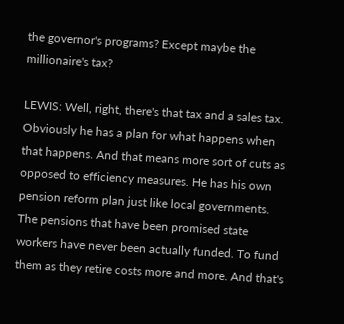the governor's programs? Except maybe the millionaire's tax?

LEWIS: Well, right, there's that tax and a sales tax. Obviously he has a plan for what happens when that happens. And that means more sort of cuts as opposed to efficiency measures. He has his own pension reform plan just like local governments. The pensions that have been promised state workers have never been actually funded. To fund them as they retire costs more and more. And that's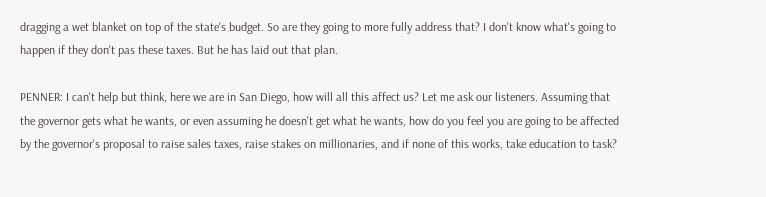dragging a wet blanket on top of the state's budget. So are they going to more fully address that? I don't know what's going to happen if they don't pas these taxes. But he has laid out that plan.

PENNER: I can't help but think, here we are in San Diego, how will all this affect us? Let me ask our listeners. Assuming that the governor gets what he wants, or even assuming he doesn't get what he wants, how do you feel you are going to be affected by the governor's proposal to raise sales taxes, raise stakes on millionaries, and if none of this works, take education to task?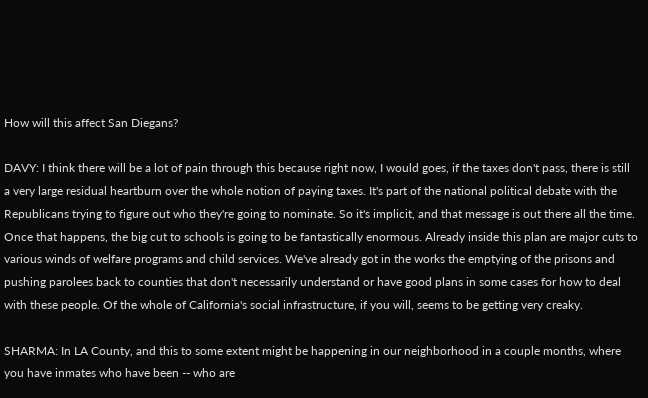How will this affect San Diegans?

DAVY: I think there will be a lot of pain through this because right now, I would goes, if the taxes don't pass, there is still a very large residual heartburn over the whole notion of paying taxes. It's part of the national political debate with the Republicans trying to figure out who they're going to nominate. So it's implicit, and that message is out there all the time. Once that happens, the big cut to schools is going to be fantastically enormous. Already inside this plan are major cuts to various winds of welfare programs and child services. We've already got in the works the emptying of the prisons and pushing parolees back to counties that don't necessarily understand or have good plans in some cases for how to deal with these people. Of the whole of California's social infrastructure, if you will, seems to be getting very creaky.

SHARMA: In LA County, and this to some extent might be happening in our neighborhood in a couple months, where you have inmates who have been -- who are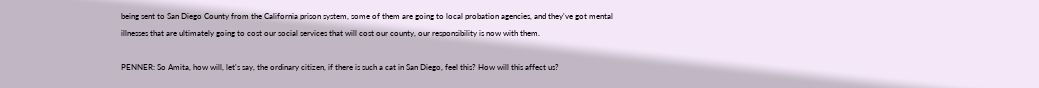being sent to San Diego County from the California prison system, some of them are going to local probation agencies, and they've got mental illnesses that are ultimately going to cost our social services that will cost our county, our responsibility is now with them.

PENNER: So Amita, how will, let's say, the ordinary citizen, if there is such a cat in San Diego, feel this? How will this affect us?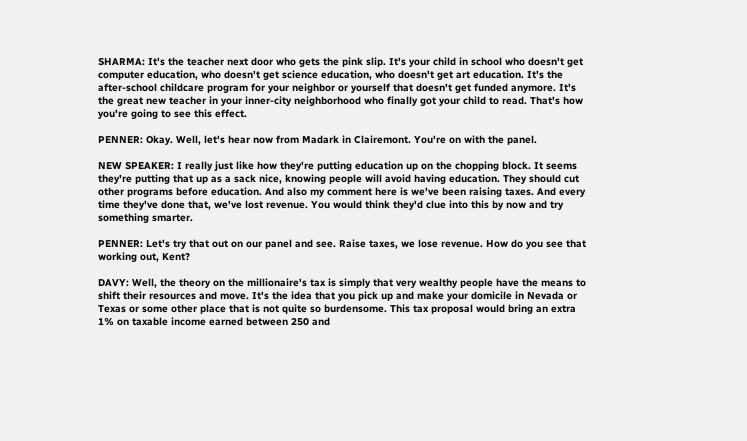SHARMA: It's the teacher next door who gets the pink slip. It's your child in school who doesn't get computer education, who doesn't get science education, who doesn't get art education. It's the after-school childcare program for your neighbor or yourself that doesn't get funded anymore. It's the great new teacher in your inner-city neighborhood who finally got your child to read. That's how you're going to see this effect.

PENNER: Okay. Well, let's hear now from Madark in Clairemont. You're on with the panel.

NEW SPEAKER: I really just like how they're putting education up on the chopping block. It seems they're putting that up as a sack nice, knowing people will avoid having education. They should cut other programs before education. And also my comment here is we've been raising taxes. And every time they've done that, we've lost revenue. You would think they'd clue into this by now and try something smarter.

PENNER: Let's try that out on our panel and see. Raise taxes, we lose revenue. How do you see that working out, Kent?

DAVY: Well, the theory on the millionaire's tax is simply that very wealthy people have the means to shift their resources and move. It's the idea that you pick up and make your domicile in Nevada or Texas or some other place that is not quite so burdensome. This tax proposal would bring an extra 1% on taxable income earned between 250 and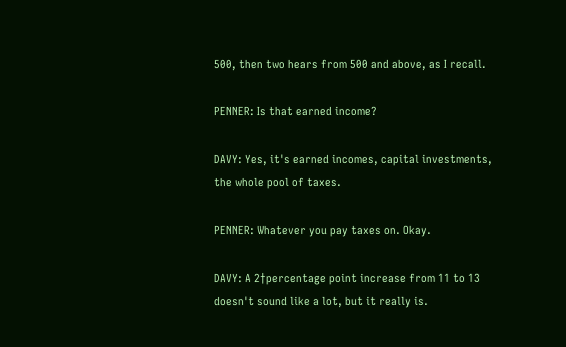500, then two hears from 500 and above, as I recall.

PENNER: Is that earned income?

DAVY: Yes, it's earned incomes, capital investments, the whole pool of taxes.

PENNER: Whatever you pay taxes on. Okay.

DAVY: A 2†percentage point increase from 11 to 13 doesn't sound like a lot, but it really is.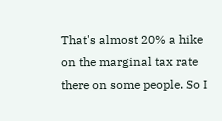That's almost 20% a hike on the marginal tax rate there on some people. So I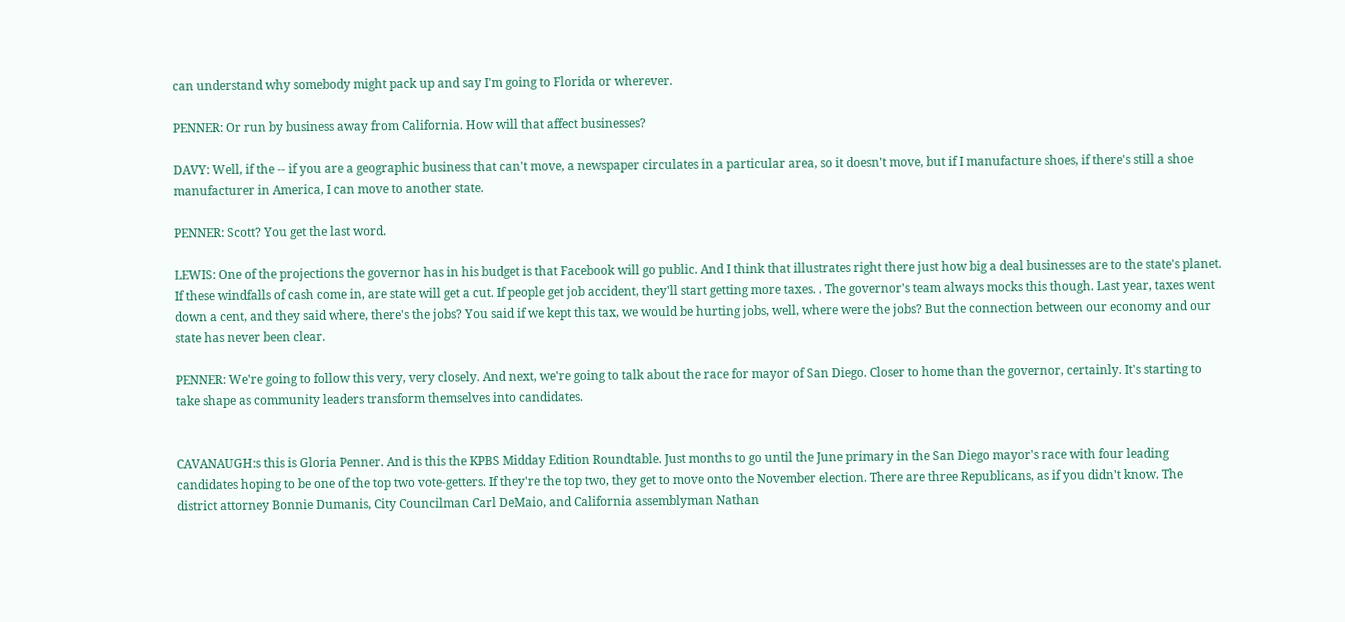can understand why somebody might pack up and say I'm going to Florida or wherever.

PENNER: Or run by business away from California. How will that affect businesses?

DAVY: Well, if the -- if you are a geographic business that can't move, a newspaper circulates in a particular area, so it doesn't move, but if I manufacture shoes, if there's still a shoe manufacturer in America, I can move to another state.

PENNER: Scott? You get the last word.

LEWIS: One of the projections the governor has in his budget is that Facebook will go public. And I think that illustrates right there just how big a deal businesses are to the state's planet. If these windfalls of cash come in, are state will get a cut. If people get job accident, they'll start getting more taxes. . The governor's team always mocks this though. Last year, taxes went down a cent, and they said where, there's the jobs? You said if we kept this tax, we would be hurting jobs, well, where were the jobs? But the connection between our economy and our state has never been clear.

PENNER: We're going to follow this very, very closely. And next, we're going to talk about the race for mayor of San Diego. Closer to home than the governor, certainly. It's starting to take shape as community leaders transform themselves into candidates.


CAVANAUGH:s this is Gloria Penner. And is this the KPBS Midday Edition Roundtable. Just months to go until the June primary in the San Diego mayor's race with four leading candidates hoping to be one of the top two vote-getters. If they're the top two, they get to move onto the November election. There are three Republicans, as if you didn't know. The district attorney Bonnie Dumanis, City Councilman Carl DeMaio, and California assemblyman Nathan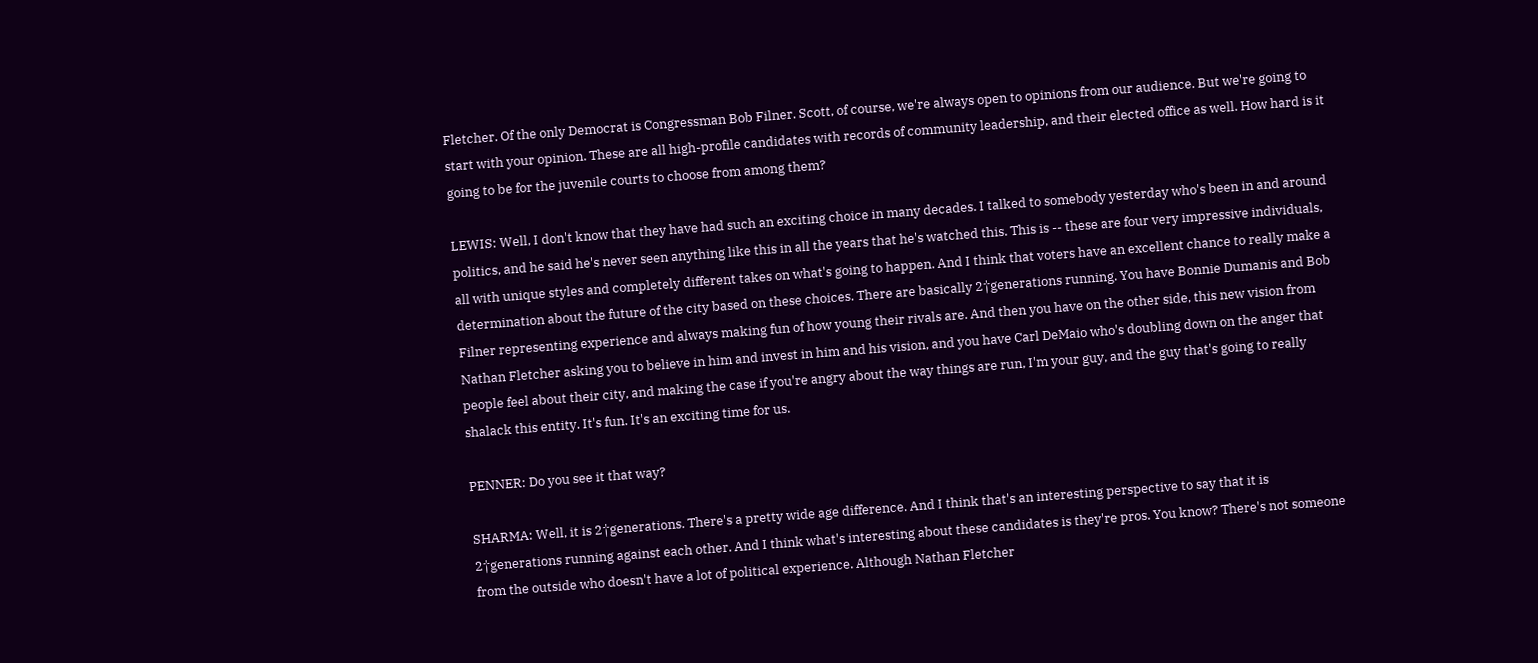Fletcher. Of the only Democrat is Congressman Bob Filner. Scott, of course, we're always open to opinions from our audience. But we're going to start with your opinion. These are all high-profile candidates with records of community leadership, and their elected office as well. How hard is it going to be for the juvenile courts to choose from among them?

LEWIS: Well, I don't know that they have had such an exciting choice in many decades. I talked to somebody yesterday who's been in and around politics, and he said he's never seen anything like this in all the years that he's watched this. This is -- these are four very impressive individuals, all with unique styles and completely different takes on what's going to happen. And I think that voters have an excellent chance to really make a determination about the future of the city based on these choices. There are basically 2†generations running. You have Bonnie Dumanis and Bob Filner representing experience and always making fun of how young their rivals are. And then you have on the other side, this new vision from Nathan Fletcher asking you to believe in him and invest in him and his vision, and you have Carl DeMaio who's doubling down on the anger that people feel about their city, and making the case if you're angry about the way things are run, I'm your guy, and the guy that's going to really shalack this entity. It's fun. It's an exciting time for us.

PENNER: Do you see it that way?

SHARMA: Well, it is 2†generations. There's a pretty wide age difference. And I think that's an interesting perspective to say that it is 2†generations running against each other. And I think what's interesting about these candidates is they're pros. You know? There's not someone from the outside who doesn't have a lot of political experience. Although Nathan Fletcher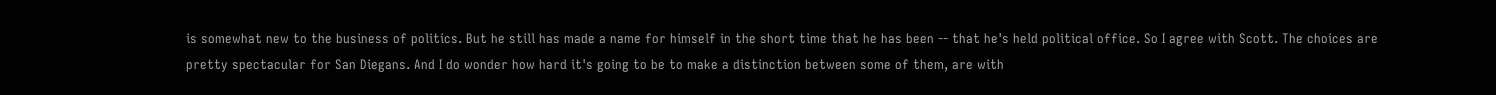is somewhat new to the business of politics. But he still has made a name for himself in the short time that he has been -- that he's held political office. So I agree with Scott. The choices are pretty spectacular for San Diegans. And I do wonder how hard it's going to be to make a distinction between some of them, are with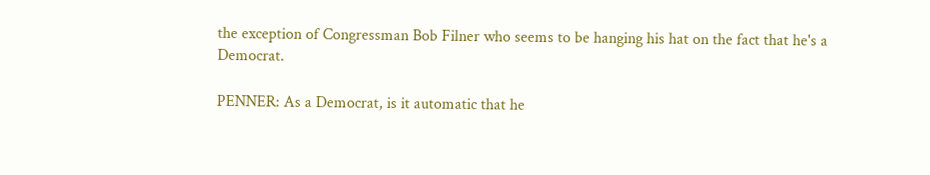the exception of Congressman Bob Filner who seems to be hanging his hat on the fact that he's a Democrat.

PENNER: As a Democrat, is it automatic that he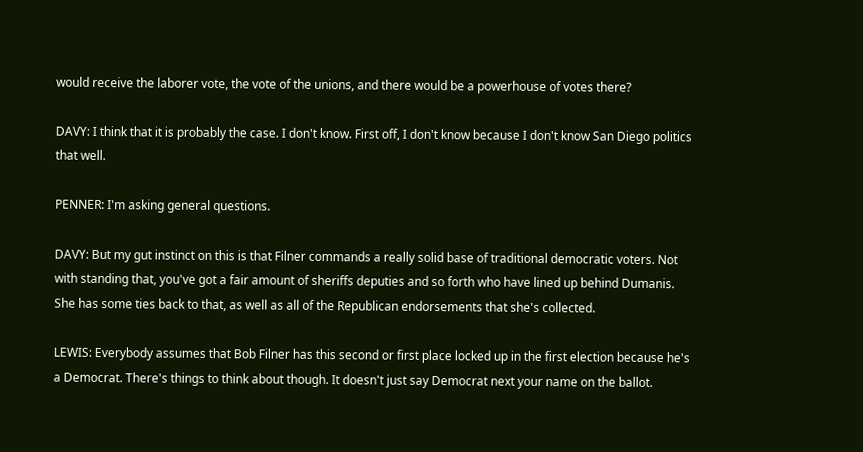would receive the laborer vote, the vote of the unions, and there would be a powerhouse of votes there?

DAVY: I think that it is probably the case. I don't know. First off, I don't know because I don't know San Diego politics that well.

PENNER: I'm asking general questions.

DAVY: But my gut instinct on this is that Filner commands a really solid base of traditional democratic voters. Not with standing that, you've got a fair amount of sheriffs deputies and so forth who have lined up behind Dumanis. She has some ties back to that, as well as all of the Republican endorsements that she's collected.

LEWIS: Everybody assumes that Bob Filner has this second or first place locked up in the first election because he's a Democrat. There's things to think about though. It doesn't just say Democrat next your name on the ballot.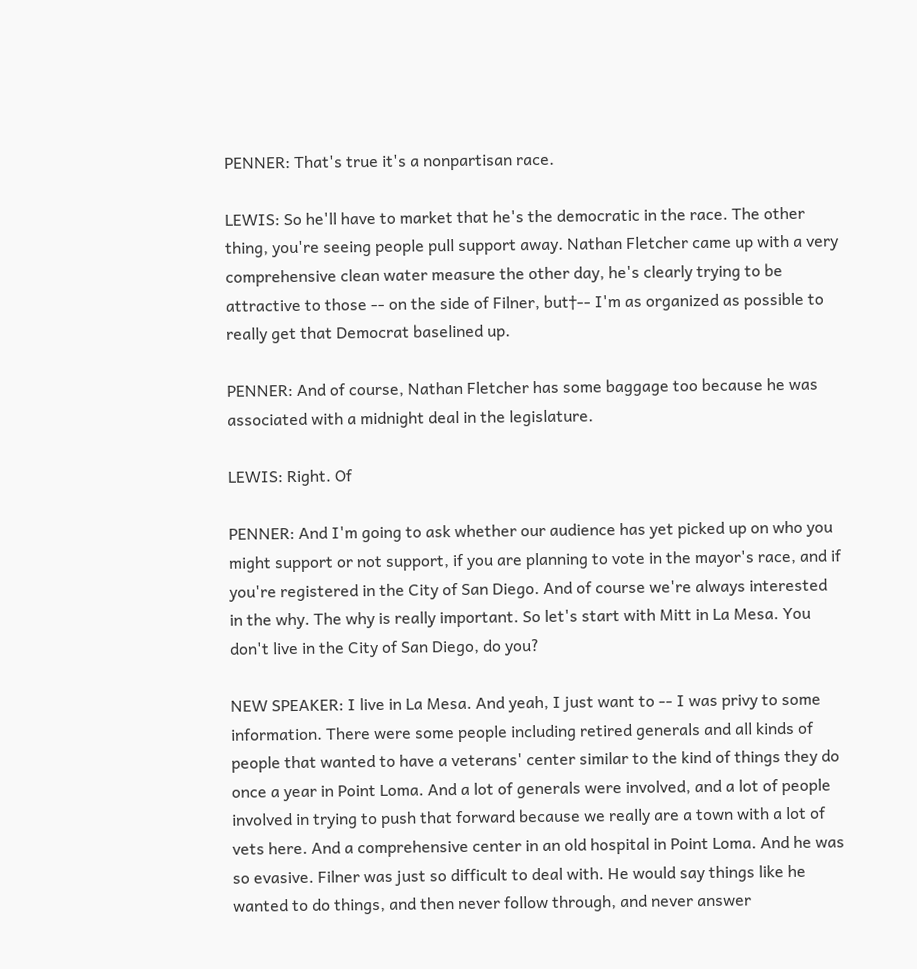PENNER: That's true it's a nonpartisan race.

LEWIS: So he'll have to market that he's the democratic in the race. The other thing, you're seeing people pull support away. Nathan Fletcher came up with a very comprehensive clean water measure the other day, he's clearly trying to be attractive to those -- on the side of Filner, but†-- I'm as organized as possible to really get that Democrat baselined up.

PENNER: And of course, Nathan Fletcher has some baggage too because he was associated with a midnight deal in the legislature.

LEWIS: Right. Of

PENNER: And I'm going to ask whether our audience has yet picked up on who you might support or not support, if you are planning to vote in the mayor's race, and if you're registered in the City of San Diego. And of course we're always interested in the why. The why is really important. So let's start with Mitt in La Mesa. You don't live in the City of San Diego, do you?

NEW SPEAKER: I live in La Mesa. And yeah, I just want to -- I was privy to some information. There were some people including retired generals and all kinds of people that wanted to have a veterans' center similar to the kind of things they do once a year in Point Loma. And a lot of generals were involved, and a lot of people involved in trying to push that forward because we really are a town with a lot of vets here. And a comprehensive center in an old hospital in Point Loma. And he was so evasive. Filner was just so difficult to deal with. He would say things like he wanted to do things, and then never follow through, and never answer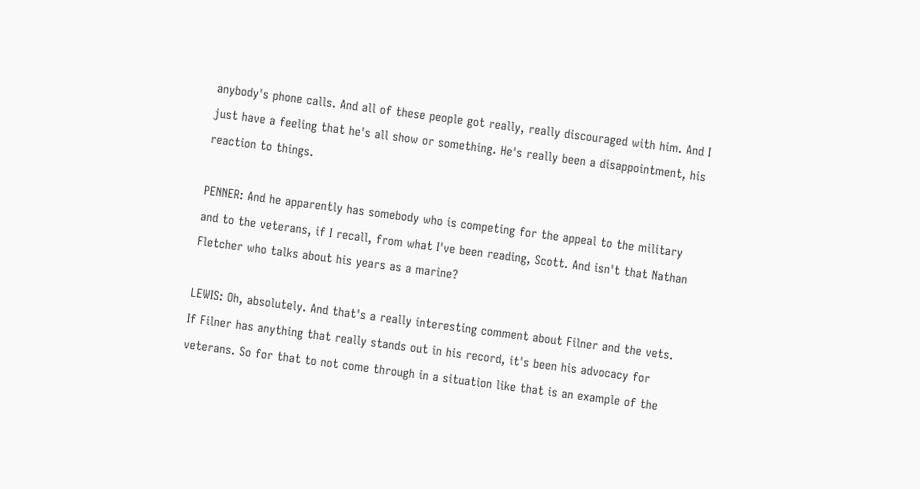anybody's phone calls. And all of these people got really, really discouraged with him. And I just have a feeling that he's all show or something. He's really been a disappointment, his reaction to things.

PENNER: And he apparently has somebody who is competing for the appeal to the military and to the veterans, if I recall, from what I've been reading, Scott. And isn't that Nathan Fletcher who talks about his years as a marine?

LEWIS: Oh, absolutely. And that's a really interesting comment about Filner and the vets. If Filner has anything that really stands out in his record, it's been his advocacy for veterans. So for that to not come through in a situation like that is an example of the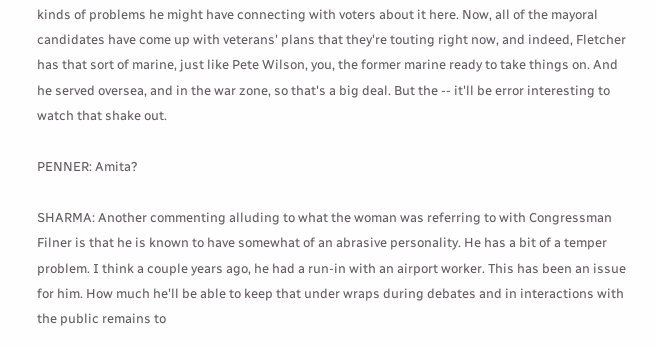kinds of problems he might have connecting with voters about it here. Now, all of the mayoral candidates have come up with veterans' plans that they're touting right now, and indeed, Fletcher has that sort of marine, just like Pete Wilson, you, the former marine ready to take things on. And he served oversea, and in the war zone, so that's a big deal. But the -- it'll be error interesting to watch that shake out.

PENNER: Amita?

SHARMA: Another commenting alluding to what the woman was referring to with Congressman Filner is that he is known to have somewhat of an abrasive personality. He has a bit of a temper problem. I think a couple years ago, he had a run-in with an airport worker. This has been an issue for him. How much he'll be able to keep that under wraps during debates and in interactions with the public remains to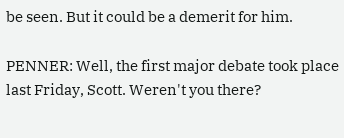be seen. But it could be a demerit for him.

PENNER: Well, the first major debate took place last Friday, Scott. Weren't you there?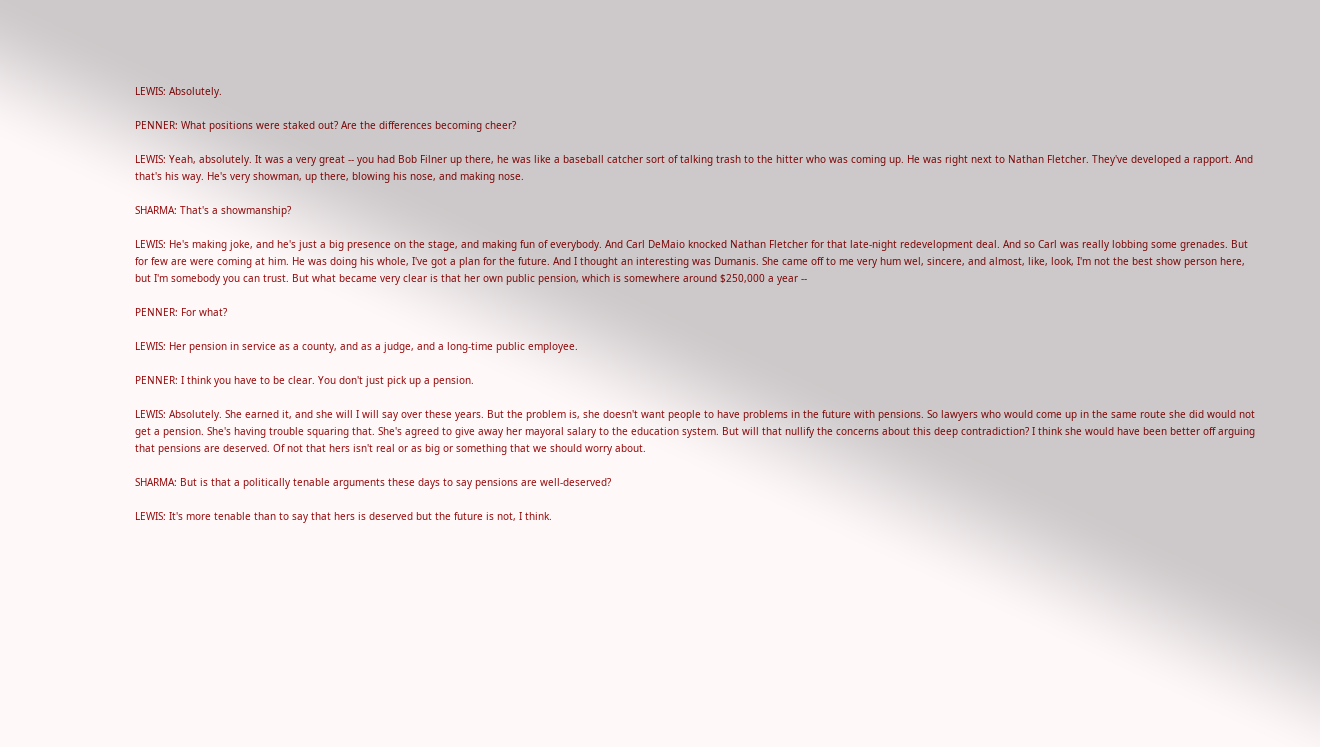LEWIS: Absolutely.

PENNER: What positions were staked out? Are the differences becoming cheer?

LEWIS: Yeah, absolutely. It was a very great -- you had Bob Filner up there, he was like a baseball catcher sort of talking trash to the hitter who was coming up. He was right next to Nathan Fletcher. They've developed a rapport. And that's his way. He's very showman, up there, blowing his nose, and making nose.

SHARMA: That's a showmanship?

LEWIS: He's making joke, and he's just a big presence on the stage, and making fun of everybody. And Carl DeMaio knocked Nathan Fletcher for that late-night redevelopment deal. And so Carl was really lobbing some grenades. But for few are were coming at him. He was doing his whole, I've got a plan for the future. And I thought an interesting was Dumanis. She came off to me very hum wel, sincere, and almost, like, look, I'm not the best show person here, but I'm somebody you can trust. But what became very clear is that her own public pension, which is somewhere around $250,000 a year --

PENNER: For what?

LEWIS: Her pension in service as a county, and as a judge, and a long-time public employee.

PENNER: I think you have to be clear. You don't just pick up a pension.

LEWIS: Absolutely. She earned it, and she will I will say over these years. But the problem is, she doesn't want people to have problems in the future with pensions. So lawyers who would come up in the same route she did would not get a pension. She's having trouble squaring that. She's agreed to give away her mayoral salary to the education system. But will that nullify the concerns about this deep contradiction? I think she would have been better off arguing that pensions are deserved. Of not that hers isn't real or as big or something that we should worry about.

SHARMA: But is that a politically tenable arguments these days to say pensions are well-deserved?

LEWIS: It's more tenable than to say that hers is deserved but the future is not, I think.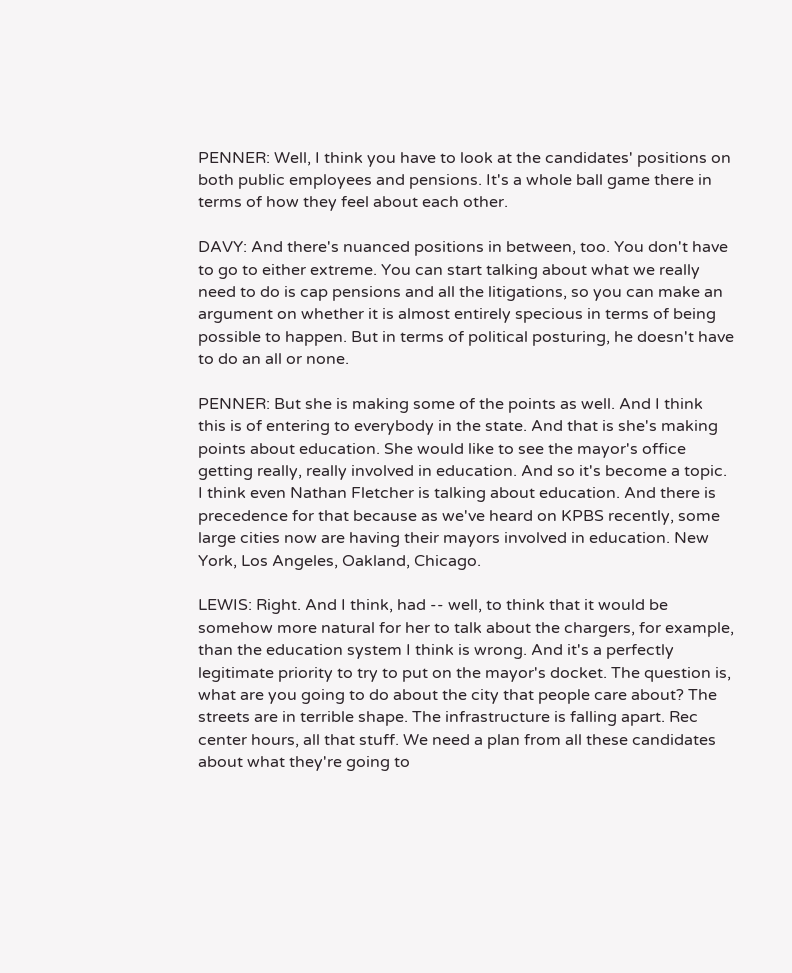PENNER: Well, I think you have to look at the candidates' positions on both public employees and pensions. It's a whole ball game there in terms of how they feel about each other.

DAVY: And there's nuanced positions in between, too. You don't have to go to either extreme. You can start talking about what we really need to do is cap pensions and all the litigations, so you can make an argument on whether it is almost entirely specious in terms of being possible to happen. But in terms of political posturing, he doesn't have to do an all or none.

PENNER: But she is making some of the points as well. And I think this is of entering to everybody in the state. And that is she's making points about education. She would like to see the mayor's office getting really, really involved in education. And so it's become a topic. I think even Nathan Fletcher is talking about education. And there is precedence for that because as we've heard on KPBS recently, some large cities now are having their mayors involved in education. New York, Los Angeles, Oakland, Chicago.

LEWIS: Right. And I think, had -- well, to think that it would be somehow more natural for her to talk about the chargers, for example, than the education system I think is wrong. And it's a perfectly legitimate priority to try to put on the mayor's docket. The question is, what are you going to do about the city that people care about? The streets are in terrible shape. The infrastructure is falling apart. Rec center hours, all that stuff. We need a plan from all these candidates about what they're going to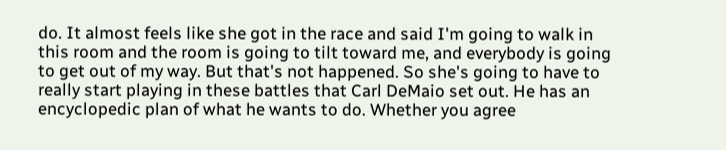do. It almost feels like she got in the race and said I'm going to walk in this room and the room is going to tilt toward me, and everybody is going to get out of my way. But that's not happened. So she's going to have to really start playing in these battles that Carl DeMaio set out. He has an encyclopedic plan of what he wants to do. Whether you agree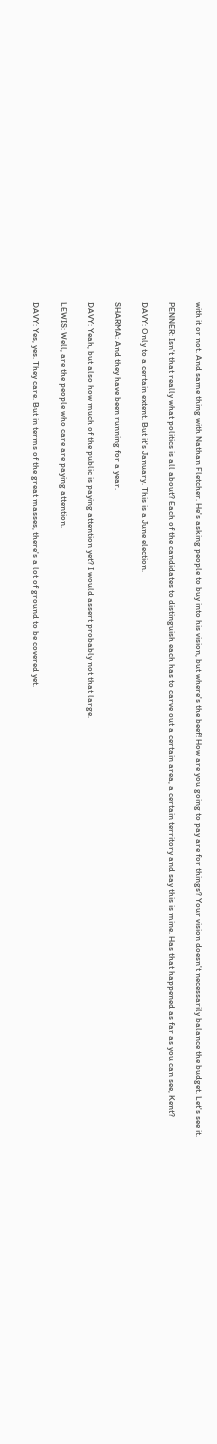with it or not. And same thing with Nathan Fletcher. He's asking people to buy into his vision, but where's the beef! How are you going to pay are for things? Your vision doesn't necessarily balance the budget. Let's see it.

PENNER: Isn't that really what politics is all about? Each of the candidates to distinguish each has to carve out a certain area, a certain territory and say this is mine. Has that happened as far as you can see, Kent?

DAVY: Only to a certain extent. But it's January. This is a June election.

SHARMA: And they have been running for a year.

DAVY: Yeah, but also how much of the public is paying attention yet? I would assert probably not that large.

LEWIS: Well, are the people who care are paying attention.

DAVY: Yes, yes. They care. But in terms of the great masses, there's a lot of ground to be covered yet.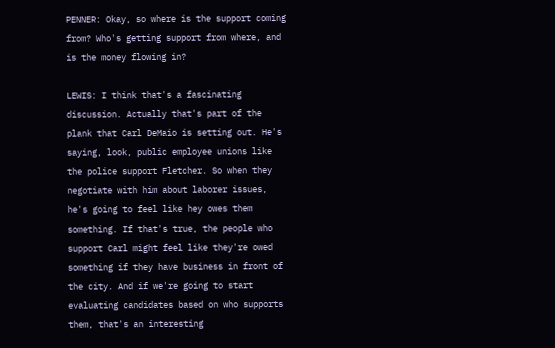PENNER: Okay, so where is the support coming from? Who's getting support from where, and is the money flowing in?

LEWIS: I think that's a fascinating discussion. Actually that's part of the plank that Carl DeMaio is setting out. He's saying, look, public employee unions like the police support Fletcher. So when they negotiate with him about laborer issues, he's going to feel like hey owes them something. If that's true, the people who support Carl might feel like they're owed something if they have business in front of the city. And if we're going to start evaluating candidates based on who supports them, that's an interesting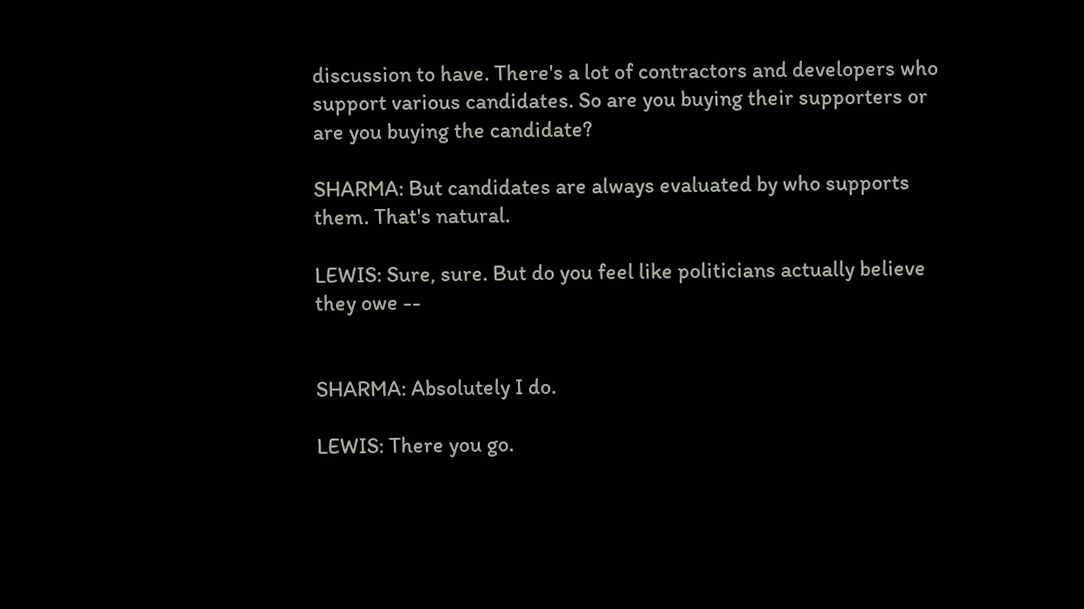discussion to have. There's a lot of contractors and developers who support various candidates. So are you buying their supporters or are you buying the candidate?

SHARMA: But candidates are always evaluated by who supports them. That's natural.

LEWIS: Sure, sure. But do you feel like politicians actually believe they owe --


SHARMA: Absolutely I do.

LEWIS: There you go.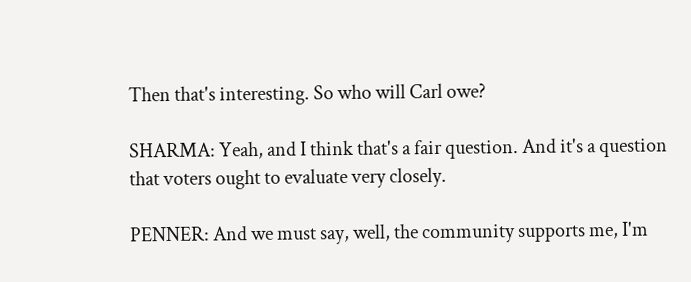Then that's interesting. So who will Carl owe?

SHARMA: Yeah, and I think that's a fair question. And it's a question that voters ought to evaluate very closely.

PENNER: And we must say, well, the community supports me, I'm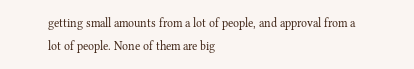getting small amounts from a lot of people, and approval from a lot of people. None of them are big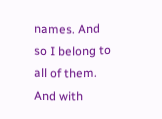names. And so I belong to all of them. And with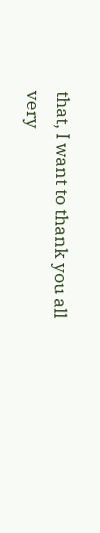that, I want to thank you all very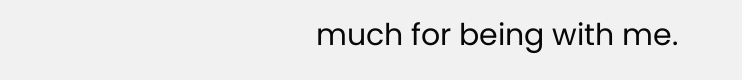much for being with me.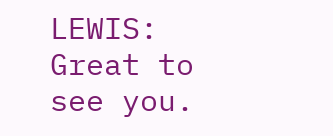LEWIS: Great to see you.